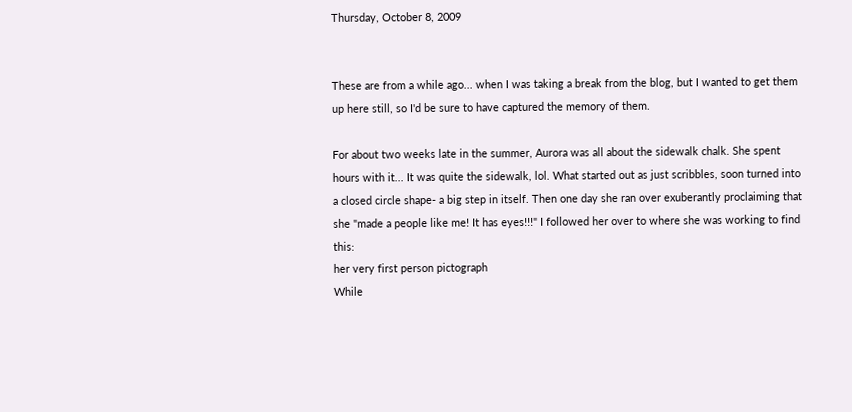Thursday, October 8, 2009


These are from a while ago... when I was taking a break from the blog, but I wanted to get them up here still, so I'd be sure to have captured the memory of them.

For about two weeks late in the summer, Aurora was all about the sidewalk chalk. She spent hours with it... It was quite the sidewalk, lol. What started out as just scribbles, soon turned into a closed circle shape- a big step in itself. Then one day she ran over exuberantly proclaiming that she "made a people like me! It has eyes!!!" I followed her over to where she was working to find this:
her very first person pictograph
While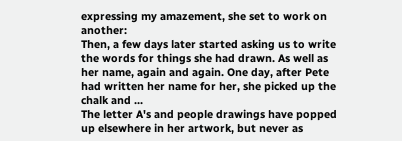expressing my amazement, she set to work on another:
Then, a few days later started asking us to write the words for things she had drawn. As well as her name, again and again. One day, after Pete had written her name for her, she picked up the chalk and ...
The letter A's and people drawings have popped up elsewhere in her artwork, but never as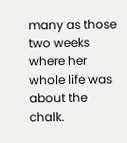many as those two weeks where her whole life was about the chalk.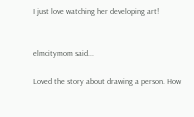I just love watching her developing art!


elmcitymom said...

Loved the story about drawing a person. How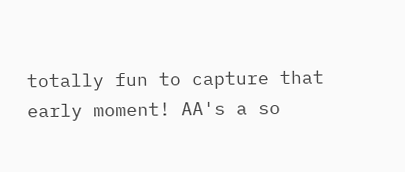totally fun to capture that early moment! AA's a so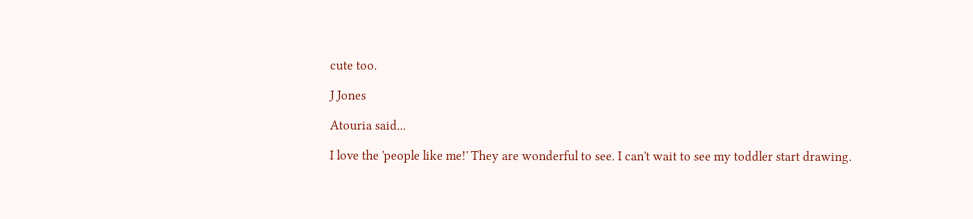cute too.

J Jones

Atouria said...

I love the 'people like me!' They are wonderful to see. I can't wait to see my toddler start drawing.